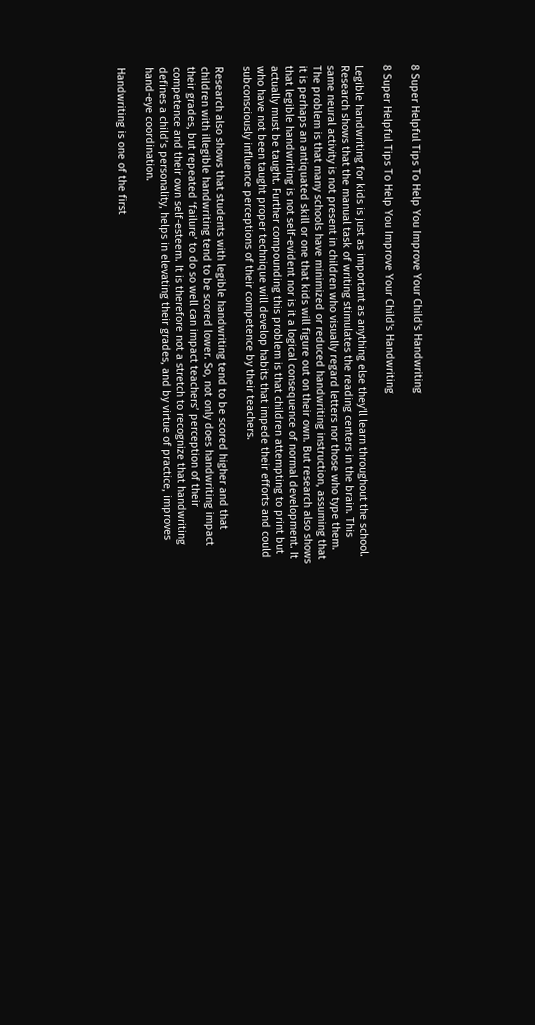8 Super Helpful Tips To Help You Improve Your Child's Handwriting

8 Super Helpful Tips To Help You Improve Your Child's Handwriting

Legible handwriting for kids is just as important as anything else they'll learn throughout the school. Research shows that the manual task of writing stimulates the reading centers in the brain. This same neural activity is not present in children who visually regard letters nor those who type them. The problem is that many schools have minimized or reduced handwriting instruction, assuming that it is perhaps an antiquated skill or one that kids will figure out on their own. But research also shows that legible handwriting is not self-evident nor is it a logical consequence of normal development. It actually must be taught. Further compounding this problem is that children attempting to print but who have not been taught proper technique will develop habits that impede their efforts and could subconsciously influence perceptions of their competence by their teachers.

Research also shows that students with legible handwriting tend to be scored higher and that children with illegible handwriting tend to be scored lower. So, not only does handwriting impact their grades, but repeated ‘failure’ to do so well can impact teachers’ perception of their competence and their own self-esteem. It is therefore not a stretch to recognize that handwriting defines a child’s personality, helps in elevating their grades, and by virtue of practice, improves hand-eye coordination.

Handwriting is one of the first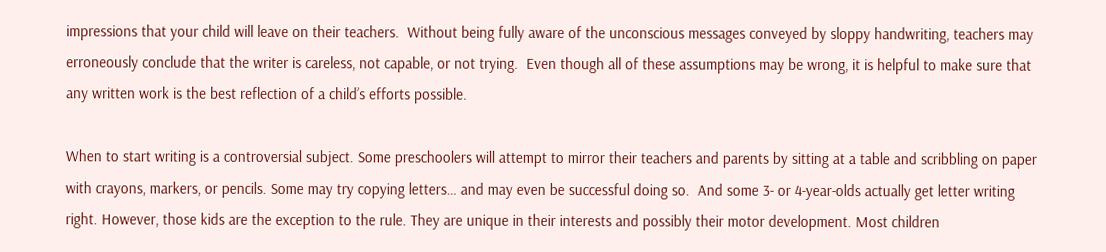impressions that your child will leave on their teachers.  Without being fully aware of the unconscious messages conveyed by sloppy handwriting, teachers may erroneously conclude that the writer is careless, not capable, or not trying.  Even though all of these assumptions may be wrong, it is helpful to make sure that any written work is the best reflection of a child’s efforts possible.

When to start writing is a controversial subject. Some preschoolers will attempt to mirror their teachers and parents by sitting at a table and scribbling on paper with crayons, markers, or pencils. Some may try copying letters… and may even be successful doing so.  And some 3- or 4-year-olds actually get letter writing right. However, those kids are the exception to the rule. They are unique in their interests and possibly their motor development. Most children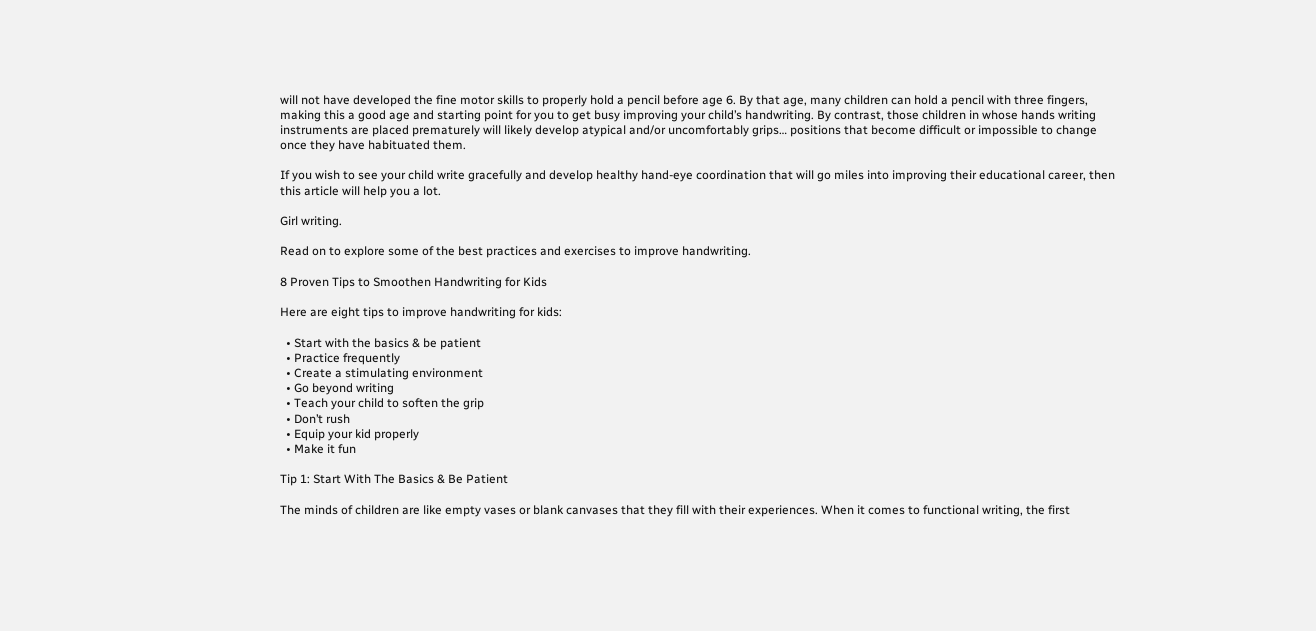will not have developed the fine motor skills to properly hold a pencil before age 6. By that age, many children can hold a pencil with three fingers, making this a good age and starting point for you to get busy improving your child’s handwriting. By contrast, those children in whose hands writing instruments are placed prematurely will likely develop atypical and/or uncomfortably grips… positions that become difficult or impossible to change once they have habituated them.

If you wish to see your child write gracefully and develop healthy hand-eye coordination that will go miles into improving their educational career, then this article will help you a lot.

Girl writing.

Read on to explore some of the best practices and exercises to improve handwriting.

8 Proven Tips to Smoothen Handwriting for Kids

Here are eight tips to improve handwriting for kids:

  • Start with the basics & be patient
  • Practice frequently
  • Create a stimulating environment
  • Go beyond writing
  • Teach your child to soften the grip
  • Don’t rush
  • Equip your kid properly
  • Make it fun

Tip 1: Start With The Basics & Be Patient

The minds of children are like empty vases or blank canvases that they fill with their experiences. When it comes to functional writing, the first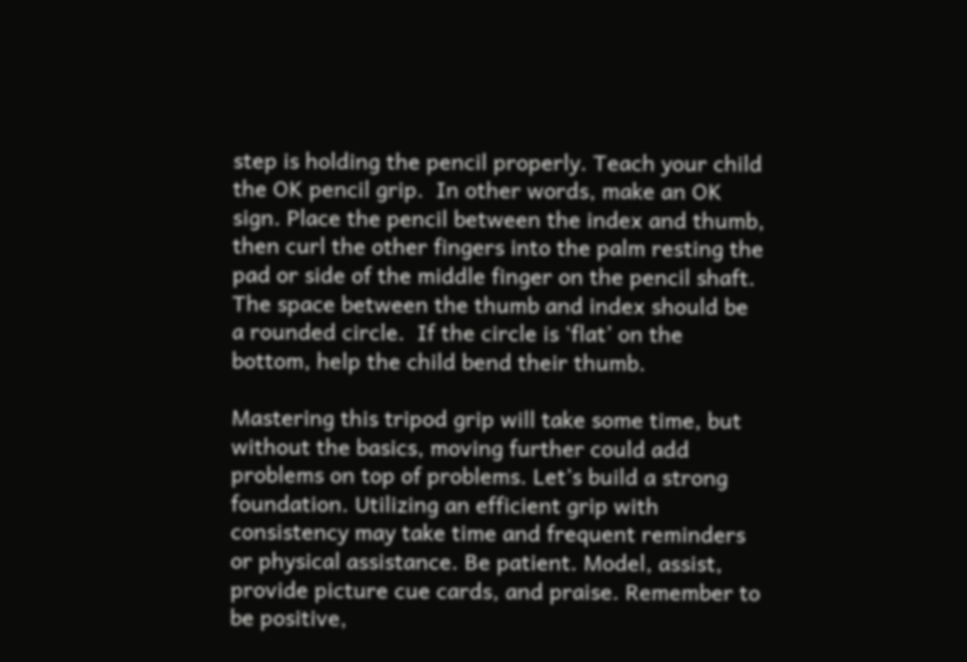step is holding the pencil properly. Teach your child the OK pencil grip.  In other words, make an OK sign. Place the pencil between the index and thumb, then curl the other fingers into the palm resting the pad or side of the middle finger on the pencil shaft. The space between the thumb and index should be a rounded circle.  If the circle is ‘flat’ on the bottom, help the child bend their thumb.

Mastering this tripod grip will take some time, but without the basics, moving further could add problems on top of problems. Let’s build a strong foundation. Utilizing an efficient grip with consistency may take time and frequent reminders or physical assistance. Be patient. Model, assist, provide picture cue cards, and praise. Remember to be positive,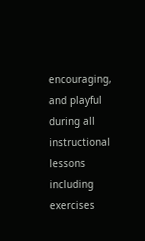encouraging, and playful during all instructional lessons including exercises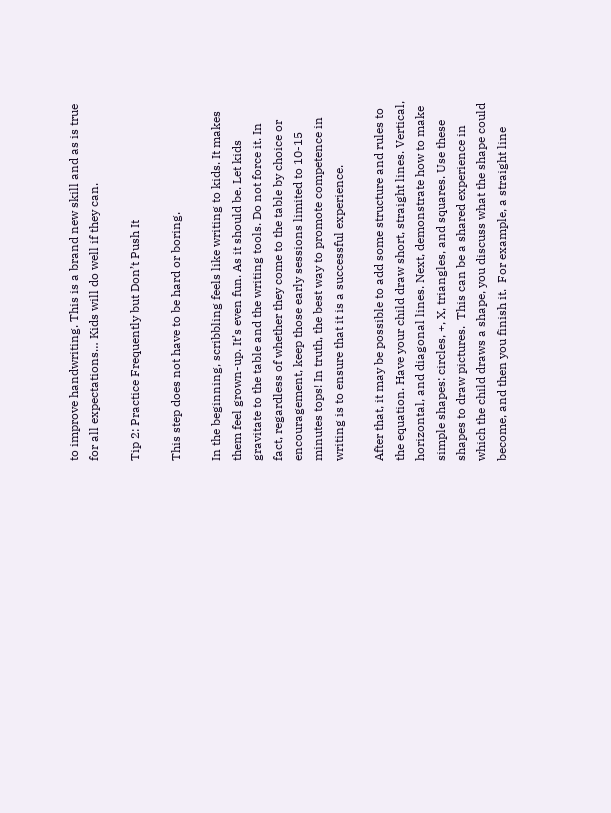to improve handwriting. This is a brand new skill and as is true for all expectations… Kids will do well if they can.

Tip 2: Practice Frequently but Don’t Push It

This step does not have to be hard or boring.

In the beginning, scribbling feels like writing to kids. It makes them feel grown-up. It’s even fun. As it should be. Let kids gravitate to the table and the writing tools. Do not force it. In fact, regardless of whether they come to the table by choice or encouragement, keep those early sessions limited to 10-15 minutes tops! In truth, the best way to promote competence in writing is to ensure that it is a successful experience.

After that, it may be possible to add some structure and rules to the equation. Have your child draw short, straight lines. Vertical, horizontal, and diagonal lines. Next, demonstrate how to make simple shapes: circles, +, X, triangles, and squares. Use these shapes to draw pictures.  This can be a shared experience in which the child draws a shape, you discuss what the shape could become, and then you finish it.  For example, a straight line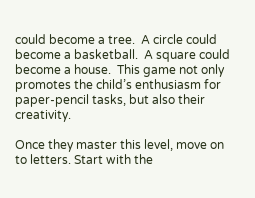could become a tree.  A circle could become a basketball.  A square could become a house.  This game not only promotes the child’s enthusiasm for paper-pencil tasks, but also their creativity.

Once they master this level, move on to letters. Start with the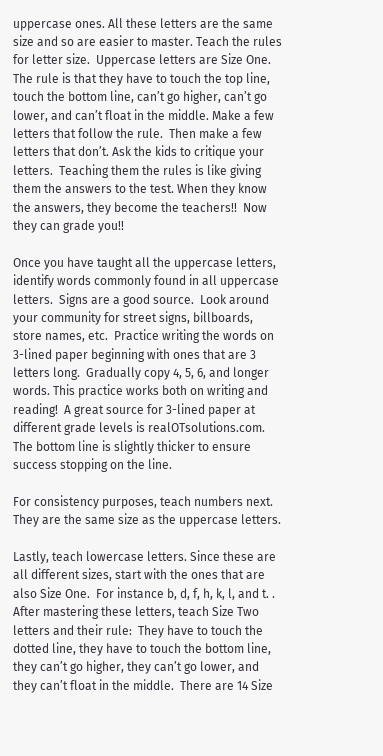uppercase ones. All these letters are the same size and so are easier to master. Teach the rules for letter size.  Uppercase letters are Size One. The rule is that they have to touch the top line, touch the bottom line, can’t go higher, can’t go lower, and can’t float in the middle. Make a few letters that follow the rule.  Then make a few letters that don’t. Ask the kids to critique your letters.  Teaching them the rules is like giving them the answers to the test. When they know the answers, they become the teachers!!  Now they can grade you!!

Once you have taught all the uppercase letters, identify words commonly found in all uppercase letters.  Signs are a good source.  Look around your community for street signs, billboards, store names, etc.  Practice writing the words on 3-lined paper beginning with ones that are 3 letters long.  Gradually copy 4, 5, 6, and longer words. This practice works both on writing and reading!  A great source for 3-lined paper at different grade levels is realOTsolutions.com.  The bottom line is slightly thicker to ensure success stopping on the line.

For consistency purposes, teach numbers next. They are the same size as the uppercase letters.

Lastly, teach lowercase letters. Since these are all different sizes, start with the ones that are also Size One.  For instance b, d, f, h, k, l, and t. . After mastering these letters, teach Size Two letters and their rule:  They have to touch the dotted line, they have to touch the bottom line, they can’t go higher, they can’t go lower, and they can’t float in the middle.  There are 14 Size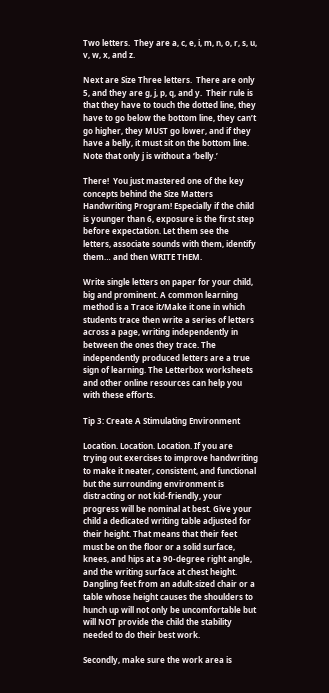Two letters.  They are a, c, e, i, m, n, o, r, s, u, v, w, x, and z.

Next are Size Three letters.  There are only 5, and they are g, j, p, q, and y.  Their rule is that they have to touch the dotted line, they have to go below the bottom line, they can’t go higher, they MUST go lower, and if they have a belly, it must sit on the bottom line.  Note that only j is without a ‘belly.’

There!  You just mastered one of the key concepts behind the Size Matters Handwriting Program! Especially if the child is younger than 6, exposure is the first step before expectation. Let them see the letters, associate sounds with them, identify them… and then WRITE THEM.

Write single letters on paper for your child, big and prominent. A common learning method is a Trace it/Make it one in which students trace then write a series of letters across a page, writing independently in between the ones they trace. The independently produced letters are a true sign of learning. The Letterbox worksheets and other online resources can help you with these efforts.

Tip 3: Create A Stimulating Environment

Location. Location. Location. If you are trying out exercises to improve handwriting to make it neater, consistent, and functional but the surrounding environment is distracting or not kid-friendly, your progress will be nominal at best. Give your child a dedicated writing table adjusted for their height. That means that their feet must be on the floor or a solid surface, knees, and hips at a 90-degree right angle, and the writing surface at chest height.  Dangling feet from an adult-sized chair or a table whose height causes the shoulders to hunch up will not only be uncomfortable but will NOT provide the child the stability needed to do their best work.

Secondly, make sure the work area is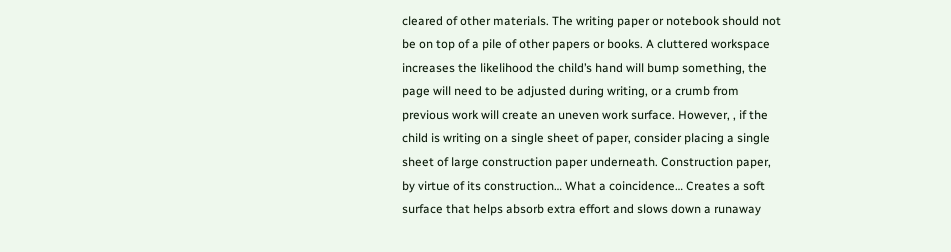cleared of other materials. The writing paper or notebook should not be on top of a pile of other papers or books. A cluttered workspace increases the likelihood the child’s hand will bump something, the page will need to be adjusted during writing, or a crumb from previous work will create an uneven work surface. However, , if the child is writing on a single sheet of paper, consider placing a single sheet of large construction paper underneath. Construction paper, by virtue of its construction… What a coincidence… Creates a soft surface that helps absorb extra effort and slows down a runaway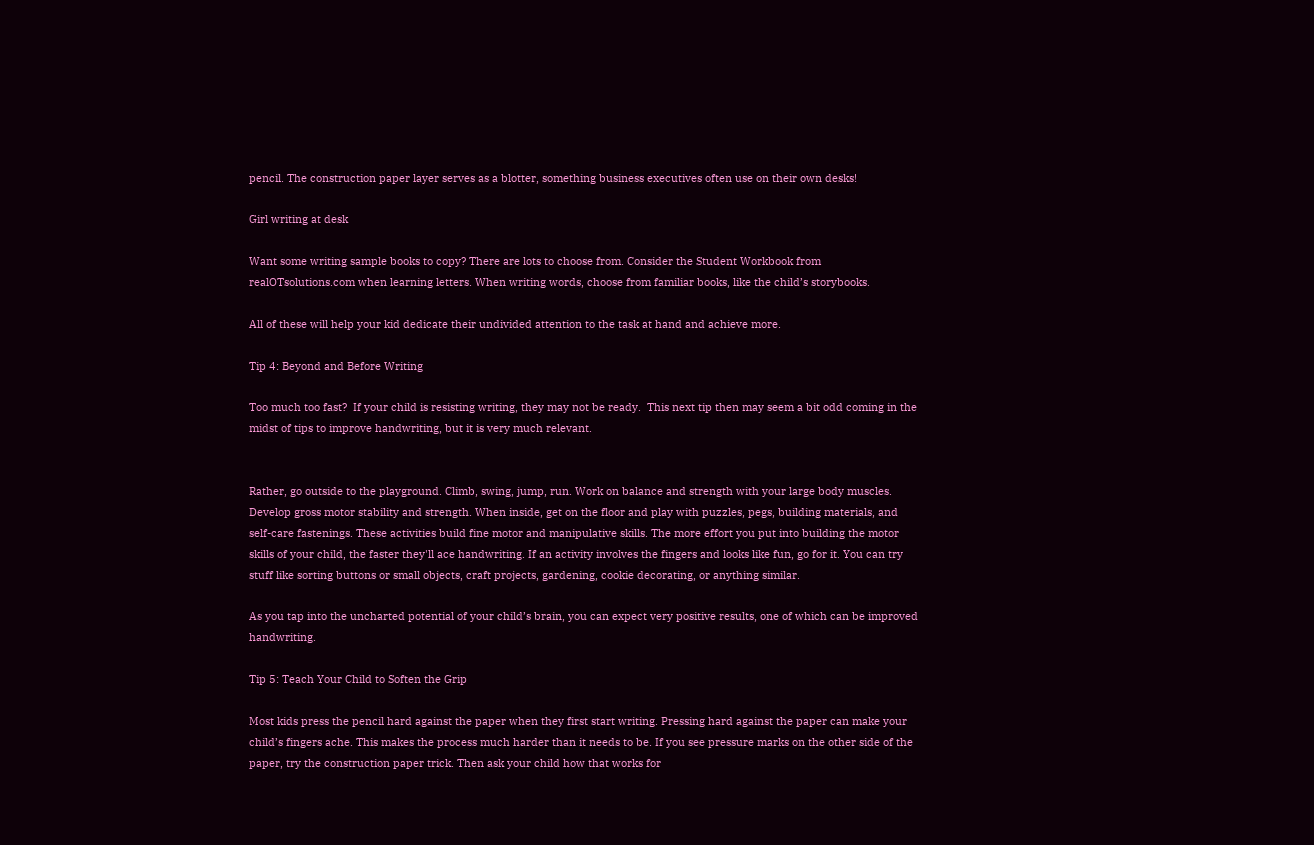pencil. The construction paper layer serves as a blotter, something business executives often use on their own desks!

Girl writing at desk

Want some writing sample books to copy? There are lots to choose from. Consider the Student Workbook from realOTsolutions.com when learning letters. When writing words, choose from familiar books, like the child’s storybooks.

All of these will help your kid dedicate their undivided attention to the task at hand and achieve more.

Tip 4: Beyond and Before Writing

Too much too fast?  If your child is resisting writing, they may not be ready.  This next tip then may seem a bit odd coming in the midst of tips to improve handwriting, but it is very much relevant.


Rather, go outside to the playground. Climb, swing, jump, run. Work on balance and strength with your large body muscles. Develop gross motor stability and strength. When inside, get on the floor and play with puzzles, pegs, building materials, and self-care fastenings. These activities build fine motor and manipulative skills. The more effort you put into building the motor skills of your child, the faster they'll ace handwriting. If an activity involves the fingers and looks like fun, go for it. You can try stuff like sorting buttons or small objects, craft projects, gardening, cookie decorating, or anything similar.

As you tap into the uncharted potential of your child’s brain, you can expect very positive results, one of which can be improved handwriting.

Tip 5: Teach Your Child to Soften the Grip

Most kids press the pencil hard against the paper when they first start writing. Pressing hard against the paper can make your child’s fingers ache. This makes the process much harder than it needs to be. If you see pressure marks on the other side of the paper, try the construction paper trick. Then ask your child how that works for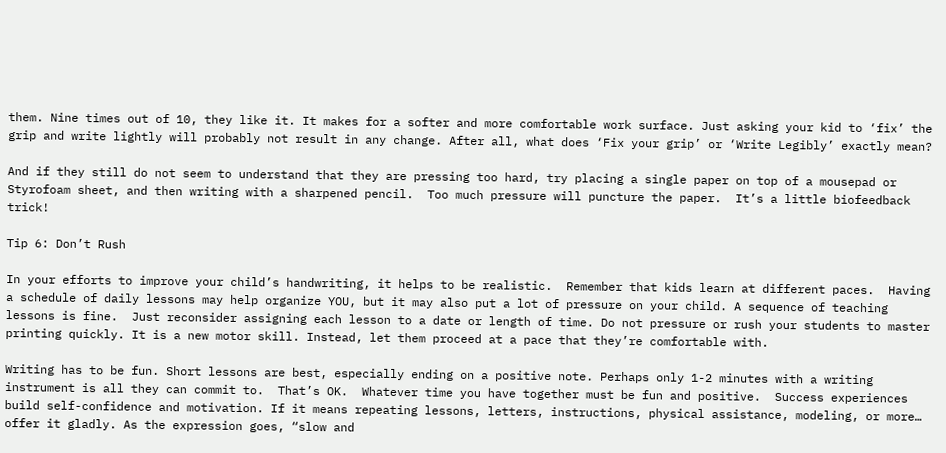them. Nine times out of 10, they like it. It makes for a softer and more comfortable work surface. Just asking your kid to ‘fix’ the grip and write lightly will probably not result in any change. After all, what does ‘Fix your grip’ or ‘Write Legibly’ exactly mean?

And if they still do not seem to understand that they are pressing too hard, try placing a single paper on top of a mousepad or Styrofoam sheet, and then writing with a sharpened pencil.  Too much pressure will puncture the paper.  It’s a little biofeedback trick!

Tip 6: Don’t Rush

In your efforts to improve your child’s handwriting, it helps to be realistic.  Remember that kids learn at different paces.  Having a schedule of daily lessons may help organize YOU, but it may also put a lot of pressure on your child. A sequence of teaching lessons is fine.  Just reconsider assigning each lesson to a date or length of time. Do not pressure or rush your students to master printing quickly. It is a new motor skill. Instead, let them proceed at a pace that they’re comfortable with.

Writing has to be fun. Short lessons are best, especially ending on a positive note. Perhaps only 1-2 minutes with a writing instrument is all they can commit to.  That’s OK.  Whatever time you have together must be fun and positive.  Success experiences build self-confidence and motivation. If it means repeating lessons, letters, instructions, physical assistance, modeling, or more… offer it gladly. As the expression goes, “slow and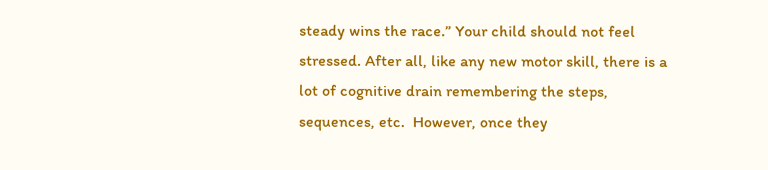steady wins the race.” Your child should not feel stressed. After all, like any new motor skill, there is a lot of cognitive drain remembering the steps, sequences, etc.  However, once they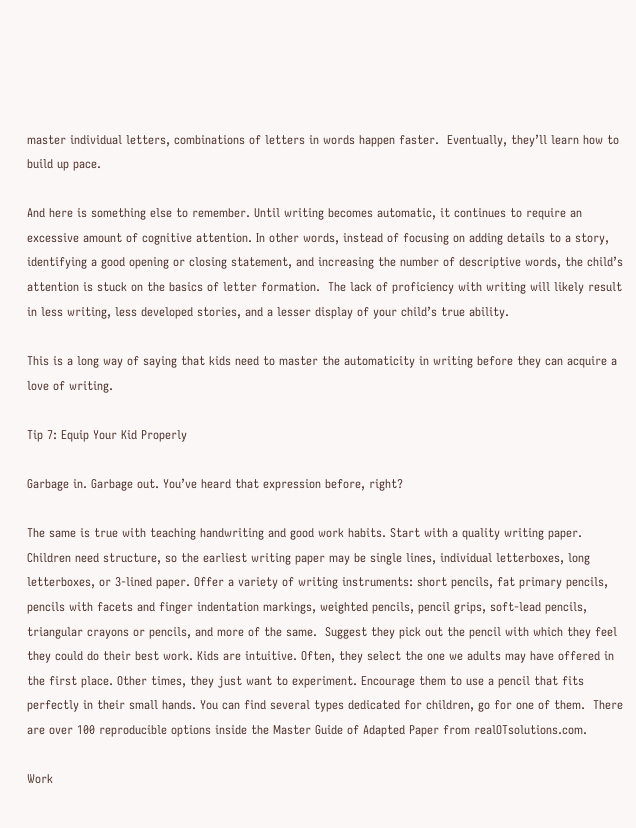master individual letters, combinations of letters in words happen faster.  Eventually, they’ll learn how to build up pace.

And here is something else to remember. Until writing becomes automatic, it continues to require an excessive amount of cognitive attention. In other words, instead of focusing on adding details to a story, identifying a good opening or closing statement, and increasing the number of descriptive words, the child’s attention is stuck on the basics of letter formation.  The lack of proficiency with writing will likely result in less writing, less developed stories, and a lesser display of your child’s true ability.

This is a long way of saying that kids need to master the automaticity in writing before they can acquire a love of writing.

Tip 7: Equip Your Kid Properly

Garbage in. Garbage out. You’ve heard that expression before, right?

The same is true with teaching handwriting and good work habits. Start with a quality writing paper. Children need structure, so the earliest writing paper may be single lines, individual letterboxes, long letterboxes, or 3-lined paper. Offer a variety of writing instruments: short pencils, fat primary pencils, pencils with facets and finger indentation markings, weighted pencils, pencil grips, soft-lead pencils, triangular crayons or pencils, and more of the same.  Suggest they pick out the pencil with which they feel they could do their best work. Kids are intuitive. Often, they select the one we adults may have offered in the first place. Other times, they just want to experiment. Encourage them to use a pencil that fits perfectly in their small hands. You can find several types dedicated for children, go for one of them.  There are over 100 reproducible options inside the Master Guide of Adapted Paper from realOTsolutions.com.

Work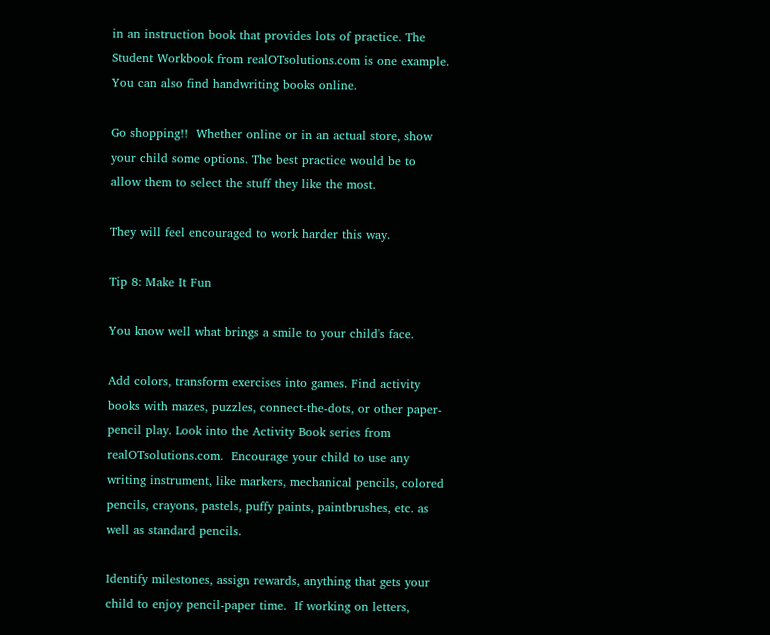in an instruction book that provides lots of practice. The Student Workbook from realOTsolutions.com is one example. You can also find handwriting books online.

Go shopping!!  Whether online or in an actual store, show your child some options. The best practice would be to allow them to select the stuff they like the most.

They will feel encouraged to work harder this way.

Tip 8: Make It Fun

You know well what brings a smile to your child's face.

Add colors, transform exercises into games. Find activity books with mazes, puzzles, connect-the-dots, or other paper-pencil play. Look into the Activity Book series from realOTsolutions.com.  Encourage your child to use any writing instrument, like markers, mechanical pencils, colored pencils, crayons, pastels, puffy paints, paintbrushes, etc. as well as standard pencils.

Identify milestones, assign rewards, anything that gets your child to enjoy pencil-paper time.  If working on letters,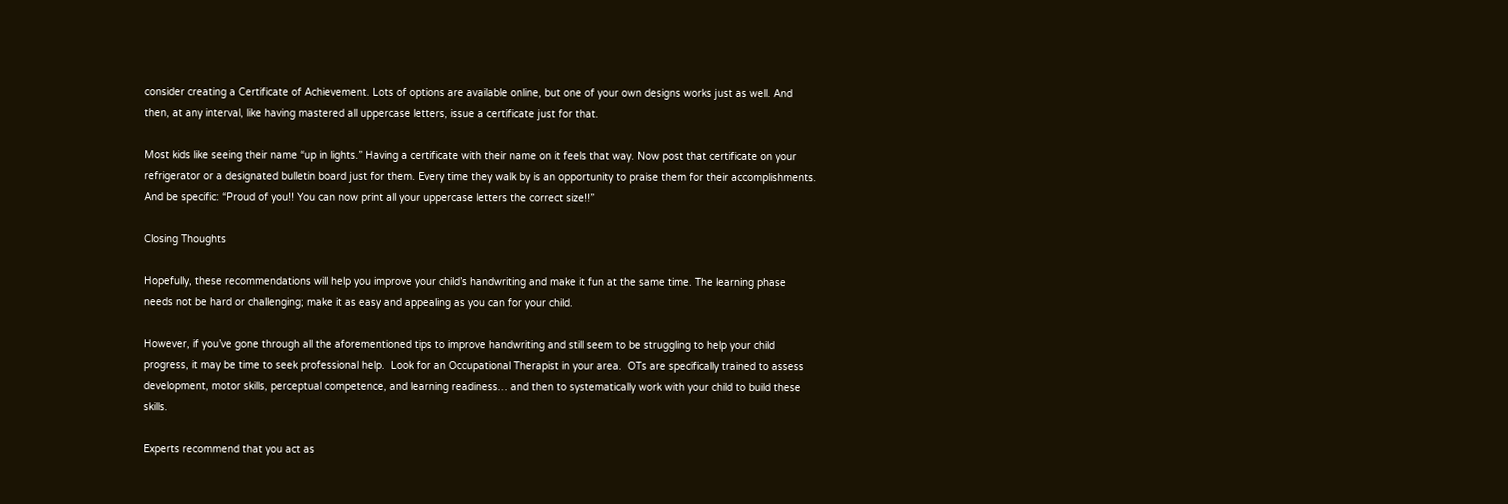consider creating a Certificate of Achievement. Lots of options are available online, but one of your own designs works just as well. And then, at any interval, like having mastered all uppercase letters, issue a certificate just for that.

Most kids like seeing their name “up in lights.” Having a certificate with their name on it feels that way. Now post that certificate on your refrigerator or a designated bulletin board just for them. Every time they walk by is an opportunity to praise them for their accomplishments. And be specific: “Proud of you!! You can now print all your uppercase letters the correct size!!”

Closing Thoughts

Hopefully, these recommendations will help you improve your child’s handwriting and make it fun at the same time. The learning phase needs not be hard or challenging; make it as easy and appealing as you can for your child.

However, if you’ve gone through all the aforementioned tips to improve handwriting and still seem to be struggling to help your child progress, it may be time to seek professional help.  Look for an Occupational Therapist in your area.  OTs are specifically trained to assess development, motor skills, perceptual competence, and learning readiness… and then to systematically work with your child to build these skills.

Experts recommend that you act as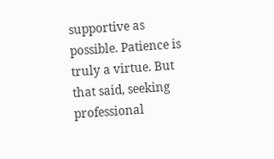supportive as possible. Patience is truly a virtue. But that said, seeking professional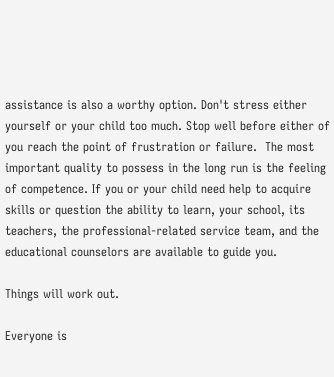assistance is also a worthy option. Don't stress either yourself or your child too much. Stop well before either of you reach the point of frustration or failure.  The most important quality to possess in the long run is the feeling of competence. If you or your child need help to acquire skills or question the ability to learn, your school, its teachers, the professional-related service team, and the educational counselors are available to guide you.

Things will work out.

Everyone is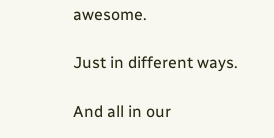awesome.

Just in different ways.

And all in our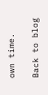own time.

Back to blog